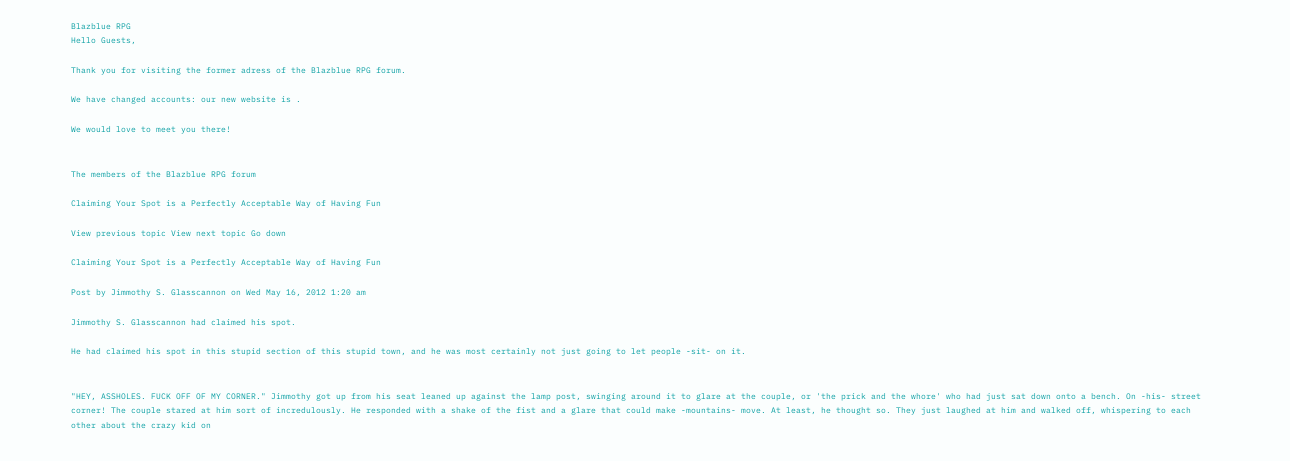Blazblue RPG
Hello Guests,

Thank you for visiting the former adress of the Blazblue RPG forum.

We have changed accounts: our new website is .

We would love to meet you there!


The members of the Blazblue RPG forum

Claiming Your Spot is a Perfectly Acceptable Way of Having Fun

View previous topic View next topic Go down

Claiming Your Spot is a Perfectly Acceptable Way of Having Fun

Post by Jimmothy S. Glasscannon on Wed May 16, 2012 1:20 am

Jimmothy S. Glasscannon had claimed his spot.

He had claimed his spot in this stupid section of this stupid town, and he was most certainly not just going to let people -sit- on it.


"HEY, ASSHOLES. FUCK OFF OF MY CORNER." Jimmothy got up from his seat leaned up against the lamp post, swinging around it to glare at the couple, or 'the prick and the whore' who had just sat down onto a bench. On -his- street corner! The couple stared at him sort of incredulously. He responded with a shake of the fist and a glare that could make -mountains- move. At least, he thought so. They just laughed at him and walked off, whispering to each other about the crazy kid on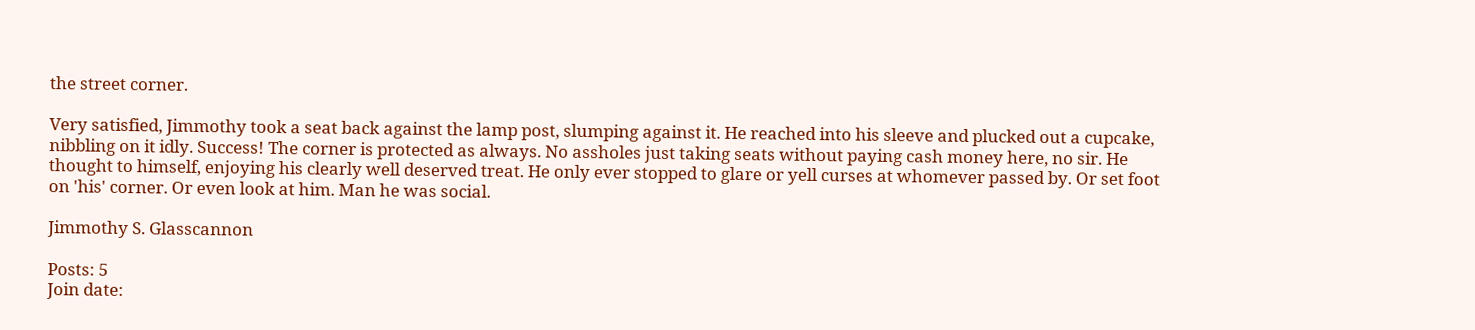the street corner.

Very satisfied, Jimmothy took a seat back against the lamp post, slumping against it. He reached into his sleeve and plucked out a cupcake, nibbling on it idly. Success! The corner is protected as always. No assholes just taking seats without paying cash money here, no sir. He thought to himself, enjoying his clearly well deserved treat. He only ever stopped to glare or yell curses at whomever passed by. Or set foot on 'his' corner. Or even look at him. Man he was social.

Jimmothy S. Glasscannon

Posts: 5
Join date: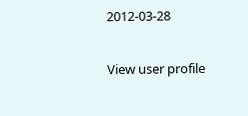2012-03-28

View user profile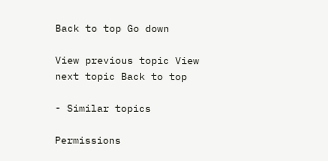Back to top Go down

View previous topic View next topic Back to top

- Similar topics

Permissions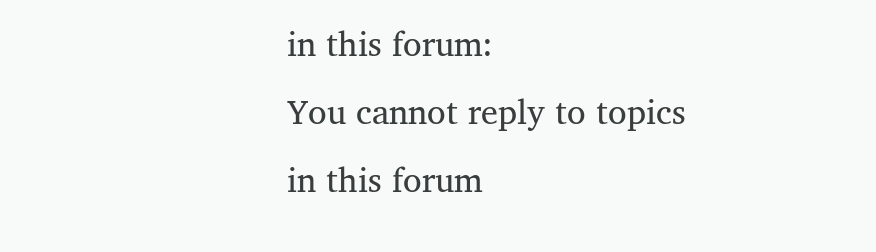in this forum:
You cannot reply to topics in this forum